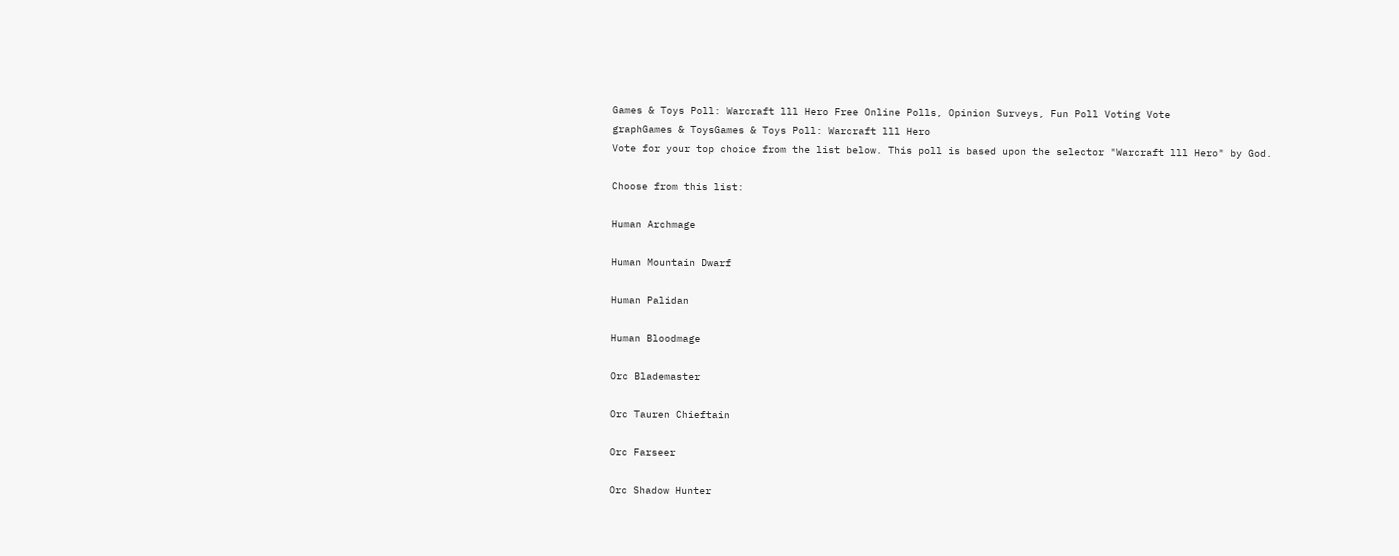Games & Toys Poll: Warcraft lll Hero Free Online Polls, Opinion Surveys, Fun Poll Voting Vote
graphGames & ToysGames & Toys Poll: Warcraft lll Hero
Vote for your top choice from the list below. This poll is based upon the selector "Warcraft lll Hero" by God.

Choose from this list:

Human Archmage

Human Mountain Dwarf

Human Palidan

Human Bloodmage

Orc Blademaster

Orc Tauren Chieftain

Orc Farseer

Orc Shadow Hunter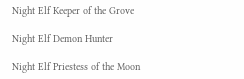Night Elf Keeper of the Grove

Night Elf Demon Hunter

Night Elf Priestess of the Moon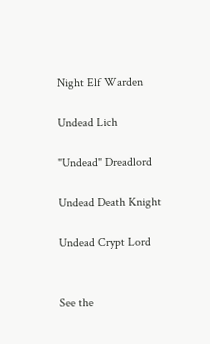Night Elf Warden

Undead Lich

"Undead" Dreadlord

Undead Death Knight

Undead Crypt Lord


See the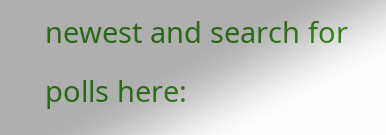newest and search for polls here: